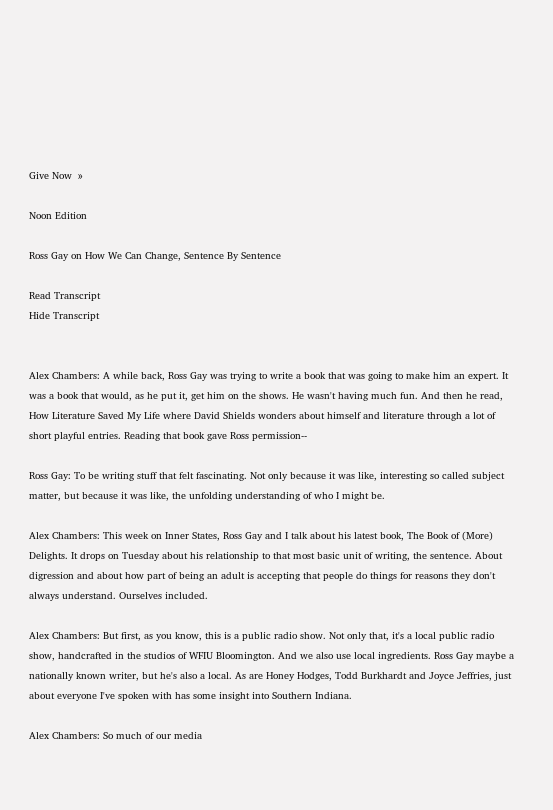Give Now  »

Noon Edition

Ross Gay on How We Can Change, Sentence By Sentence

Read Transcript
Hide Transcript


Alex Chambers: A while back, Ross Gay was trying to write a book that was going to make him an expert. It was a book that would, as he put it, get him on the shows. He wasn't having much fun. And then he read, How Literature Saved My Life where David Shields wonders about himself and literature through a lot of short playful entries. Reading that book gave Ross permission--

Ross Gay: To be writing stuff that felt fascinating. Not only because it was like, interesting so called subject matter, but because it was like, the unfolding understanding of who I might be.

Alex Chambers: This week on Inner States, Ross Gay and I talk about his latest book, The Book of (More) Delights. It drops on Tuesday about his relationship to that most basic unit of writing, the sentence. About digression and about how part of being an adult is accepting that people do things for reasons they don't always understand. Ourselves included.

Alex Chambers: But first, as you know, this is a public radio show. Not only that, it's a local public radio show, handcrafted in the studios of WFIU Bloomington. And we also use local ingredients. Ross Gay maybe a nationally known writer, but he's also a local. As are Honey Hodges, Todd Burkhardt and Joyce Jeffries, just about everyone I've spoken with has some insight into Southern Indiana.

Alex Chambers: So much of our media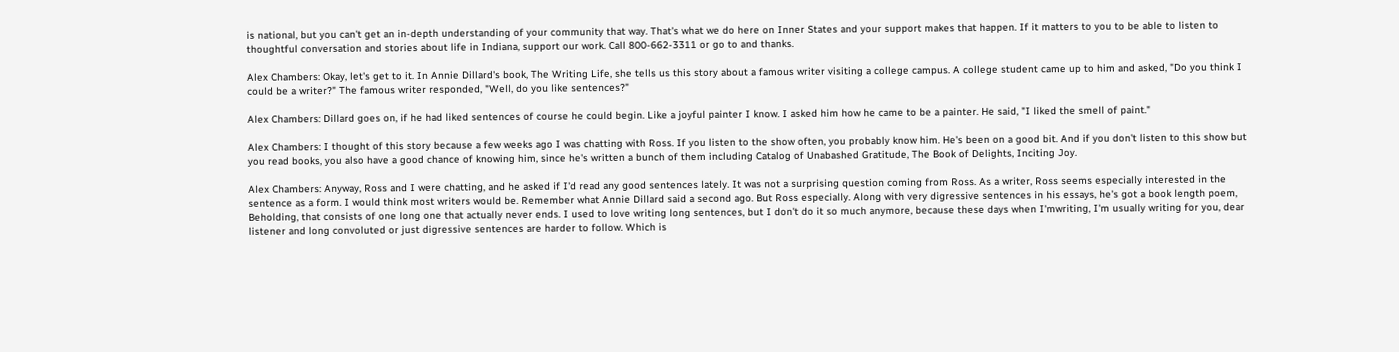is national, but you can't get an in-depth understanding of your community that way. That's what we do here on Inner States and your support makes that happen. If it matters to you to be able to listen to thoughtful conversation and stories about life in Indiana, support our work. Call 800-662-3311 or go to and thanks.

Alex Chambers: Okay, let's get to it. In Annie Dillard's book, The Writing Life, she tells us this story about a famous writer visiting a college campus. A college student came up to him and asked, "Do you think I could be a writer?" The famous writer responded, "Well, do you like sentences?"

Alex Chambers: Dillard goes on, if he had liked sentences of course he could begin. Like a joyful painter I know. I asked him how he came to be a painter. He said, "I liked the smell of paint."

Alex Chambers: I thought of this story because a few weeks ago I was chatting with Ross. If you listen to the show often, you probably know him. He's been on a good bit. And if you don't listen to this show but you read books, you also have a good chance of knowing him, since he's written a bunch of them including Catalog of Unabashed Gratitude, The Book of Delights, Inciting Joy.

Alex Chambers: Anyway, Ross and I were chatting, and he asked if I'd read any good sentences lately. It was not a surprising question coming from Ross. As a writer, Ross seems especially interested in the sentence as a form. I would think most writers would be. Remember what Annie Dillard said a second ago. But Ross especially. Along with very digressive sentences in his essays, he's got a book length poem, Beholding, that consists of one long one that actually never ends. I used to love writing long sentences, but I don't do it so much anymore, because these days when I'mwriting, I'm usually writing for you, dear listener and long convoluted or just digressive sentences are harder to follow. Which is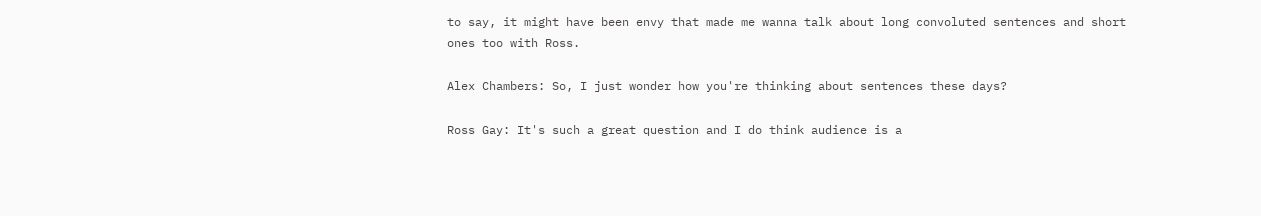to say, it might have been envy that made me wanna talk about long convoluted sentences and short ones too with Ross.

Alex Chambers: So, I just wonder how you're thinking about sentences these days?

Ross Gay: It's such a great question and I do think audience is a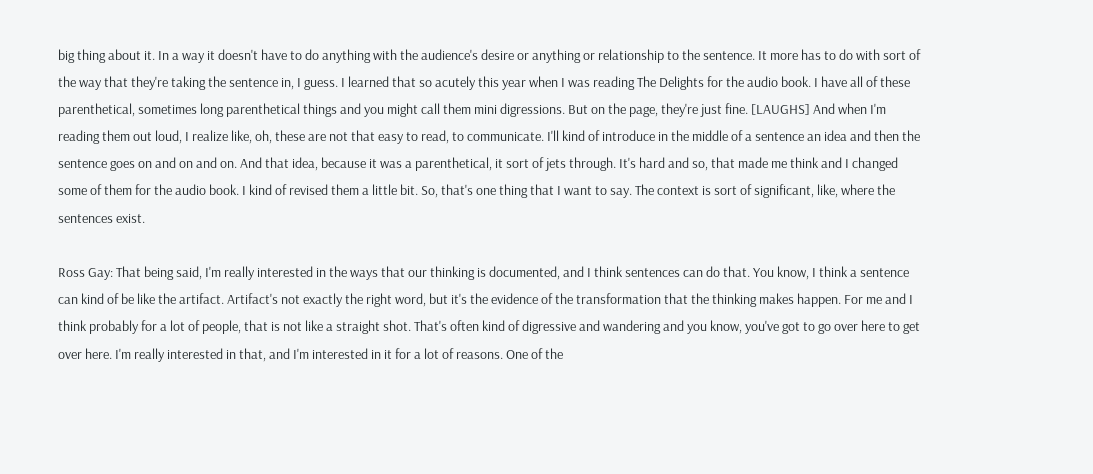big thing about it. In a way it doesn't have to do anything with the audience's desire or anything or relationship to the sentence. It more has to do with sort of the way that they're taking the sentence in, I guess. I learned that so acutely this year when I was reading The Delights for the audio book. I have all of these parenthetical, sometimes long parenthetical things and you might call them mini digressions. But on the page, they're just fine. [LAUGHS] And when I'm reading them out loud, I realize like, oh, these are not that easy to read, to communicate. I'll kind of introduce in the middle of a sentence an idea and then the sentence goes on and on and on. And that idea, because it was a parenthetical, it sort of jets through. It's hard and so, that made me think and I changed some of them for the audio book. I kind of revised them a little bit. So, that's one thing that I want to say. The context is sort of significant, like, where the sentences exist.

Ross Gay: That being said, I'm really interested in the ways that our thinking is documented, and I think sentences can do that. You know, I think a sentence can kind of be like the artifact. Artifact's not exactly the right word, but it's the evidence of the transformation that the thinking makes happen. For me and I think probably for a lot of people, that is not like a straight shot. That's often kind of digressive and wandering and you know, you've got to go over here to get over here. I'm really interested in that, and I'm interested in it for a lot of reasons. One of the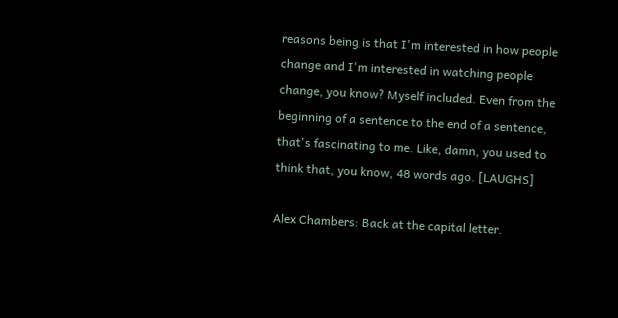reasons being is that I'm interested in how people change and I'm interested in watching people change, you know? Myself included. Even from the beginning of a sentence to the end of a sentence, that's fascinating to me. Like, damn, you used to think that, you know, 48 words ago. [LAUGHS]

Alex Chambers: Back at the capital letter.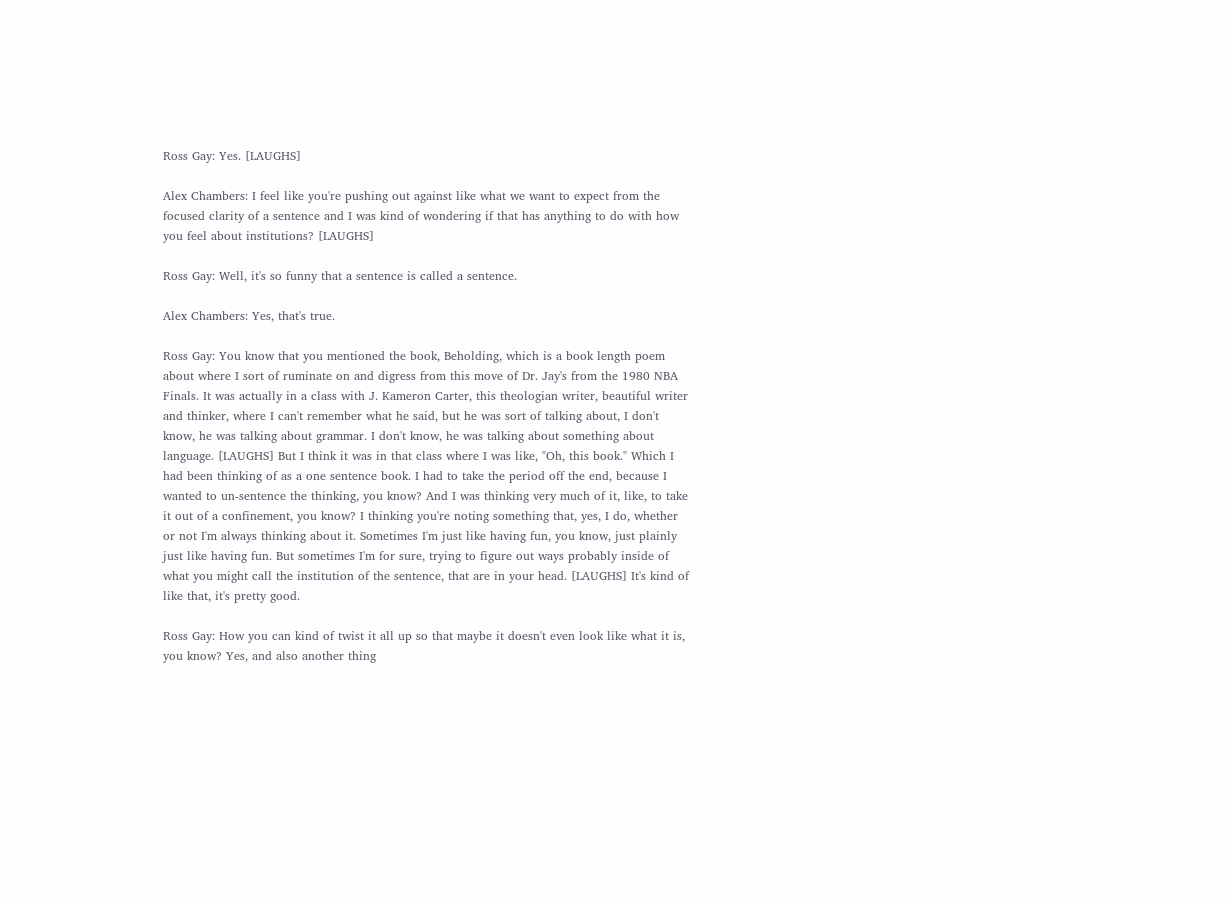Ross Gay: Yes. [LAUGHS]

Alex Chambers: I feel like you're pushing out against like what we want to expect from the focused clarity of a sentence and I was kind of wondering if that has anything to do with how you feel about institutions? [LAUGHS]

Ross Gay: Well, it's so funny that a sentence is called a sentence.

Alex Chambers: Yes, that's true.

Ross Gay: You know that you mentioned the book, Beholding, which is a book length poem about where I sort of ruminate on and digress from this move of Dr. Jay's from the 1980 NBA Finals. It was actually in a class with J. Kameron Carter, this theologian writer, beautiful writer and thinker, where I can't remember what he said, but he was sort of talking about, I don't know, he was talking about grammar. I don't know, he was talking about something about language. [LAUGHS] But I think it was in that class where I was like, "Oh, this book." Which I had been thinking of as a one sentence book. I had to take the period off the end, because I wanted to un-sentence the thinking, you know? And I was thinking very much of it, like, to take it out of a confinement, you know? I thinking you're noting something that, yes, I do, whether or not I'm always thinking about it. Sometimes I'm just like having fun, you know, just plainly just like having fun. But sometimes I'm for sure, trying to figure out ways probably inside of what you might call the institution of the sentence, that are in your head. [LAUGHS] It's kind of like that, it's pretty good.

Ross Gay: How you can kind of twist it all up so that maybe it doesn't even look like what it is, you know? Yes, and also another thing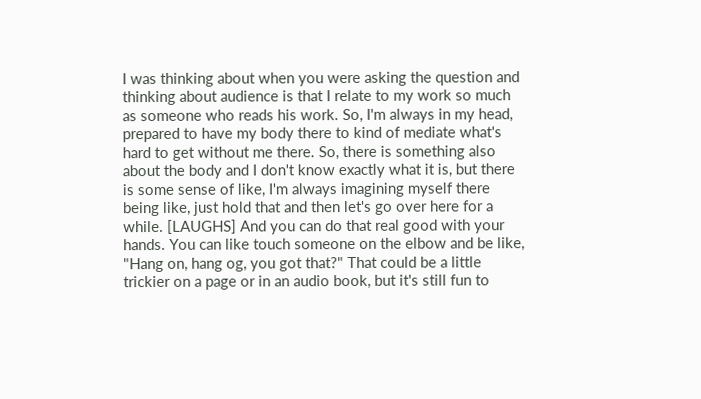I was thinking about when you were asking the question and thinking about audience is that I relate to my work so much as someone who reads his work. So, I'm always in my head, prepared to have my body there to kind of mediate what's hard to get without me there. So, there is something also about the body and I don't know exactly what it is, but there is some sense of like, I'm always imagining myself there being like, just hold that and then let's go over here for a while. [LAUGHS] And you can do that real good with your hands. You can like touch someone on the elbow and be like, "Hang on, hang og, you got that?" That could be a little trickier on a page or in an audio book, but it's still fun to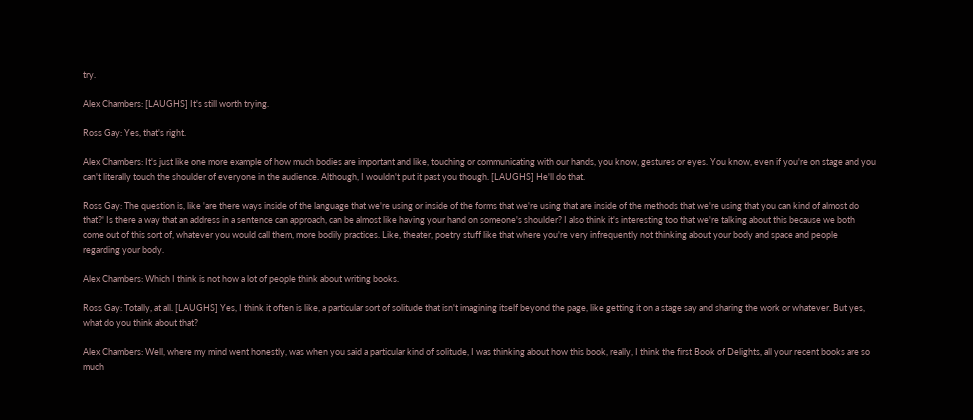try.

Alex Chambers: [LAUGHS] It's still worth trying.

Ross Gay: Yes, that's right.

Alex Chambers: It's just like one more example of how much bodies are important and like, touching or communicating with our hands, you know, gestures or eyes. You know, even if you're on stage and you can't literally touch the shoulder of everyone in the audience. Although, I wouldn't put it past you though. [LAUGHS] He'll do that.

Ross Gay: The question is, like 'are there ways inside of the language that we're using or inside of the forms that we're using that are inside of the methods that we're using that you can kind of almost do that?' Is there a way that an address in a sentence can approach, can be almost like having your hand on someone's shoulder? I also think it's interesting too that we're talking about this because we both come out of this sort of, whatever you would call them, more bodily practices. Like, theater, poetry stuff like that where you're very infrequently not thinking about your body and space and people regarding your body.

Alex Chambers: Which I think is not how a lot of people think about writing books.

Ross Gay: Totally, at all. [LAUGHS] Yes, I think it often is like, a particular sort of solitude that isn't imagining itself beyond the page, like getting it on a stage say and sharing the work or whatever. But yes, what do you think about that?

Alex Chambers: Well, where my mind went honestly, was when you said a particular kind of solitude, I was thinking about how this book, really, I think the first Book of Delights, all your recent books are so much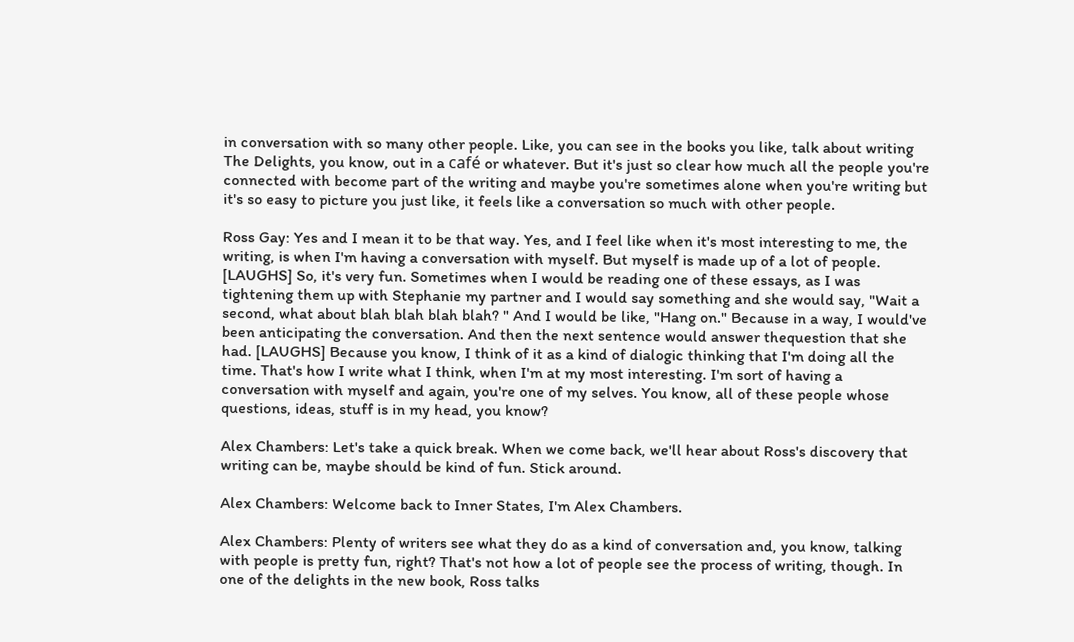in conversation with so many other people. Like, you can see in the books you like, talk about writing The Delights, you know, out in a café or whatever. But it's just so clear how much all the people you're connected with become part of the writing and maybe you're sometimes alone when you're writing but it's so easy to picture you just like, it feels like a conversation so much with other people.

Ross Gay: Yes and I mean it to be that way. Yes, and I feel like when it's most interesting to me, the writing, is when I'm having a conversation with myself. But myself is made up of a lot of people. [LAUGHS] So, it's very fun. Sometimes when I would be reading one of these essays, as I was tightening them up with Stephanie my partner and I would say something and she would say, "Wait a second, what about blah blah blah blah? " And I would be like, "Hang on." Because in a way, I would've been anticipating the conversation. And then the next sentence would answer thequestion that she had. [LAUGHS] Because you know, I think of it as a kind of dialogic thinking that I'm doing all the time. That's how I write what I think, when I'm at my most interesting. I'm sort of having a conversation with myself and again, you're one of my selves. You know, all of these people whose questions, ideas, stuff is in my head, you know?

Alex Chambers: Let's take a quick break. When we come back, we'll hear about Ross's discovery that writing can be, maybe should be kind of fun. Stick around.

Alex Chambers: Welcome back to Inner States, I'm Alex Chambers.

Alex Chambers: Plenty of writers see what they do as a kind of conversation and, you know, talking with people is pretty fun, right? That's not how a lot of people see the process of writing, though. In one of the delights in the new book, Ross talks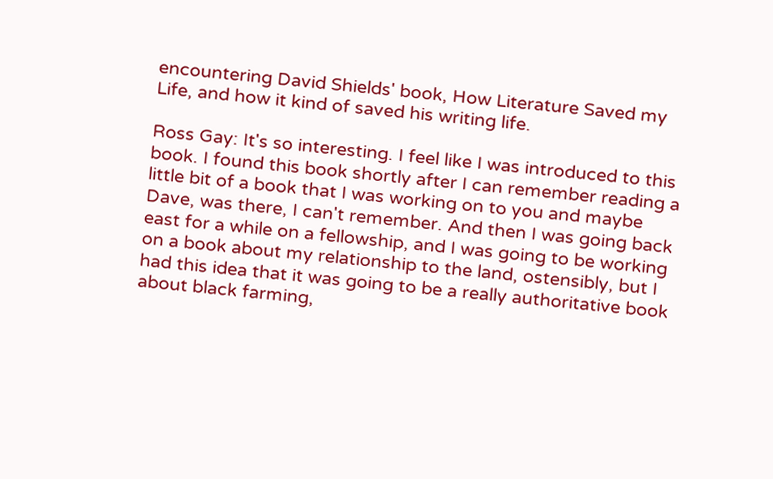encountering David Shields' book, How Literature Saved my Life, and how it kind of saved his writing life.

Ross Gay: It's so interesting. I feel like I was introduced to this book. I found this book shortly after I can remember reading a little bit of a book that I was working on to you and maybe Dave, was there, I can't remember. And then I was going back east for a while on a fellowship, and I was going to be working on a book about my relationship to the land, ostensibly, but I had this idea that it was going to be a really authoritative book about black farming,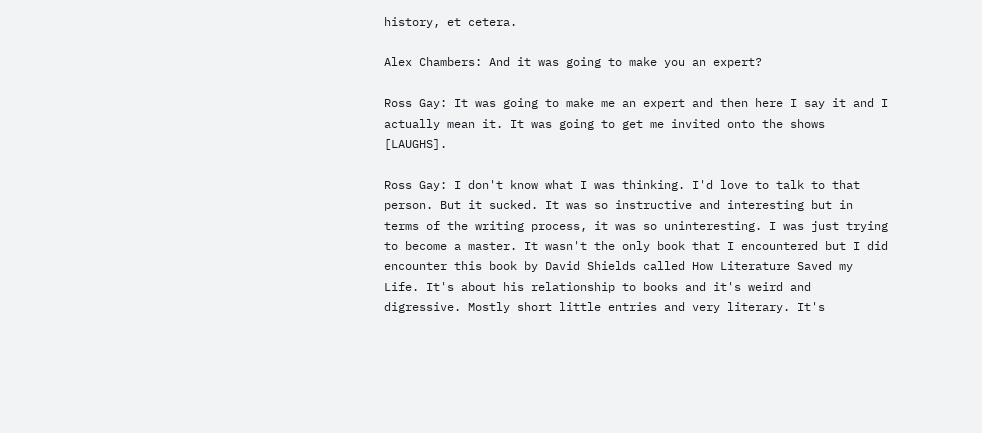history, et cetera.

Alex Chambers: And it was going to make you an expert?

Ross Gay: It was going to make me an expert and then here I say it and I actually mean it. It was going to get me invited onto the shows [LAUGHS].

Ross Gay: I don't know what I was thinking. I'd love to talk to that person. But it sucked. It was so instructive and interesting but in terms of the writing process, it was so uninteresting. I was just trying to become a master. It wasn't the only book that I encountered but I did encounter this book by David Shields called How Literature Saved my Life. It's about his relationship to books and it's weird and digressive. Mostly short little entries and very literary. It's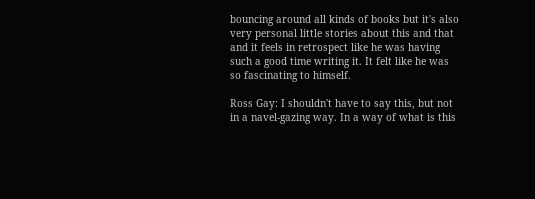bouncing around all kinds of books but it's also very personal little stories about this and that and it feels in retrospect like he was having such a good time writing it. It felt like he was so fascinating to himself.

Ross Gay: I shouldn't have to say this, but not in a navel-gazing way. In a way of what is this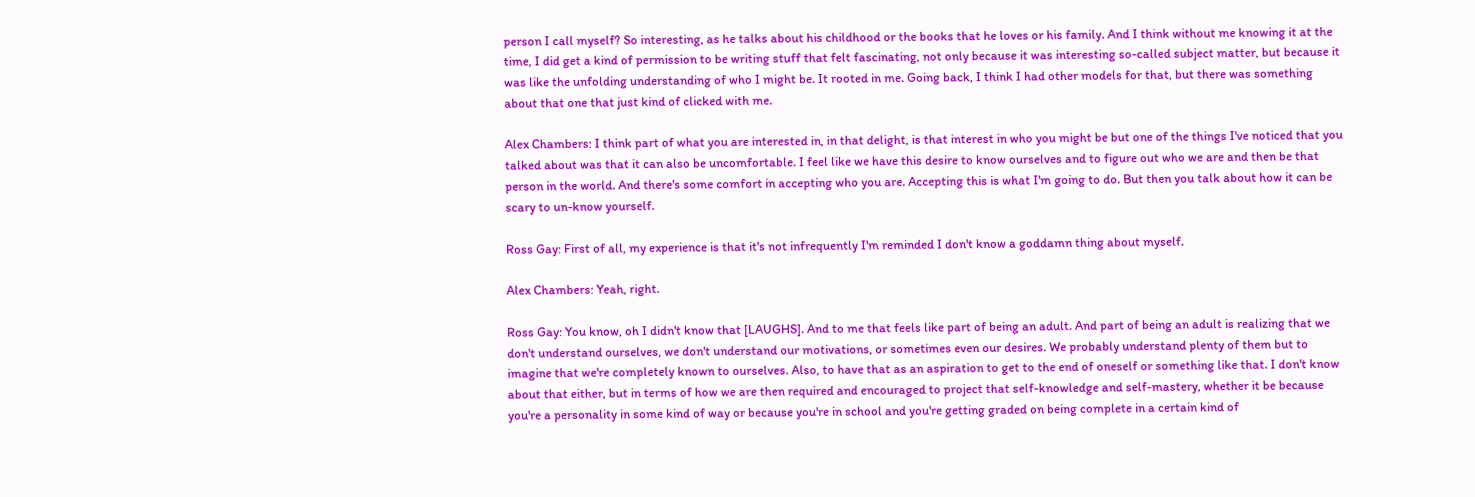person I call myself? So interesting, as he talks about his childhood or the books that he loves or his family. And I think without me knowing it at the time, I did get a kind of permission to be writing stuff that felt fascinating, not only because it was interesting so-called subject matter, but because it was like the unfolding understanding of who I might be. It rooted in me. Going back, I think I had other models for that, but there was something about that one that just kind of clicked with me.

Alex Chambers: I think part of what you are interested in, in that delight, is that interest in who you might be but one of the things I've noticed that you talked about was that it can also be uncomfortable. I feel like we have this desire to know ourselves and to figure out who we are and then be that person in the world. And there's some comfort in accepting who you are. Accepting this is what I'm going to do. But then you talk about how it can be scary to un-know yourself.

Ross Gay: First of all, my experience is that it's not infrequently I'm reminded I don't know a goddamn thing about myself.

Alex Chambers: Yeah, right.

Ross Gay: You know, oh I didn't know that [LAUGHS]. And to me that feels like part of being an adult. And part of being an adult is realizing that we don't understand ourselves, we don't understand our motivations, or sometimes even our desires. We probably understand plenty of them but to imagine that we're completely known to ourselves. Also, to have that as an aspiration to get to the end of oneself or something like that. I don't know about that either, but in terms of how we are then required and encouraged to project that self-knowledge and self-mastery, whether it be because you're a personality in some kind of way or because you're in school and you're getting graded on being complete in a certain kind of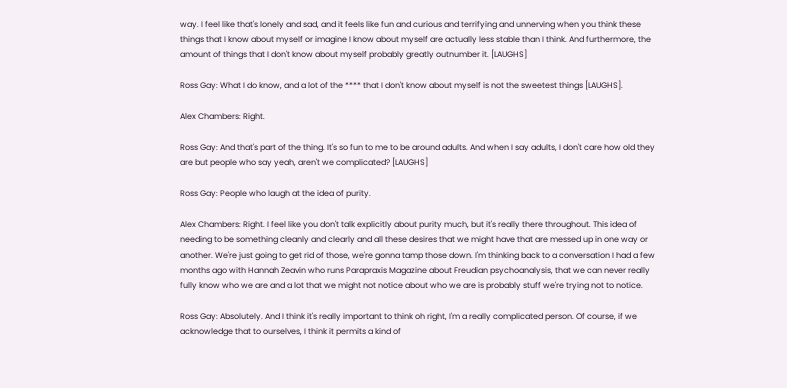way. I feel like that's lonely and sad, and it feels like fun and curious and terrifying and unnerving when you think these things that I know about myself or imagine I know about myself are actually less stable than I think. And furthermore, the amount of things that I don't know about myself probably greatly outnumber it. [LAUGHS]

Ross Gay: What I do know, and a lot of the **** that I don't know about myself is not the sweetest things [LAUGHS].

Alex Chambers: Right.

Ross Gay: And that's part of the thing. It's so fun to me to be around adults. And when I say adults, I don't care how old they are but people who say yeah, aren't we complicated? [LAUGHS]

Ross Gay: People who laugh at the idea of purity.

Alex Chambers: Right. I feel like you don't talk explicitly about purity much, but it's really there throughout. This idea of needing to be something cleanly and clearly and all these desires that we might have that are messed up in one way or another. We're just going to get rid of those, we're gonna tamp those down. I'm thinking back to a conversation I had a few months ago with Hannah Zeavin who runs Parapraxis Magazine about Freudian psychoanalysis, that we can never really fully know who we are and a lot that we might not notice about who we are is probably stuff we're trying not to notice.

Ross Gay: Absolutely. And I think it's really important to think oh right, I'm a really complicated person. Of course, if we acknowledge that to ourselves, I think it permits a kind of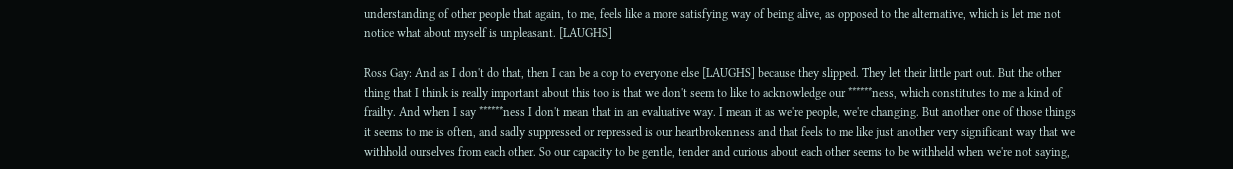understanding of other people that again, to me, feels like a more satisfying way of being alive, as opposed to the alternative, which is let me not notice what about myself is unpleasant. [LAUGHS]

Ross Gay: And as I don't do that, then I can be a cop to everyone else [LAUGHS] because they slipped. They let their little part out. But the other thing that I think is really important about this too is that we don't seem to like to acknowledge our ******ness, which constitutes to me a kind of frailty. And when I say ******ness I don't mean that in an evaluative way. I mean it as we're people, we're changing. But another one of those things it seems to me is often, and sadly suppressed or repressed is our heartbrokenness and that feels to me like just another very significant way that we withhold ourselves from each other. So our capacity to be gentle, tender and curious about each other seems to be withheld when we're not saying,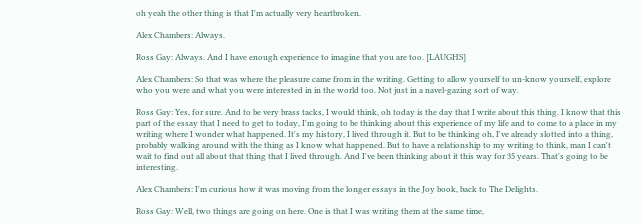oh yeah the other thing is that I'm actually very heartbroken.

Alex Chambers: Always.

Ross Gay: Always. And I have enough experience to imagine that you are too. [LAUGHS]

Alex Chambers: So that was where the pleasure came from in the writing. Getting to allow yourself to un-know yourself, explore who you were and what you were interested in in the world too. Not just in a navel-gazing sort of way.

Ross Gay: Yes, for sure. And to be very brass tacks, I would think, oh today is the day that I write about this thing. I know that this part of the essay that I need to get to today, I'm going to be thinking about this experience of my life and to come to a place in my writing where I wonder what happened. It's my history, I lived through it. But to be thinking oh, I've already slotted into a thing, probably walking around with the thing as I know what happened. But to have a relationship to my writing to think, man I can't wait to find out all about that thing that I lived through. And I've been thinking about it this way for 35 years. That's going to be interesting.

Alex Chambers: I'm curious how it was moving from the longer essays in the Joy book, back to The Delights.

Ross Gay: Well, two things are going on here. One is that I was writing them at the same time,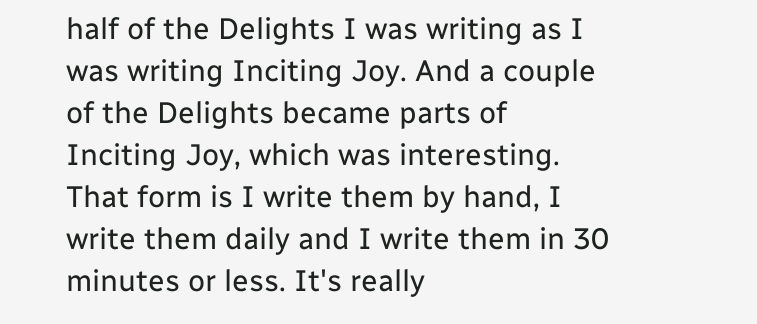half of the Delights I was writing as I was writing Inciting Joy. And a couple of the Delights became parts of Inciting Joy, which was interesting. That form is I write them by hand, I write them daily and I write them in 30 minutes or less. It's really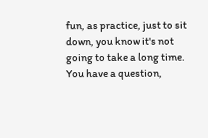fun, as practice, just to sit down, you know it's not going to take a long time. You have a question,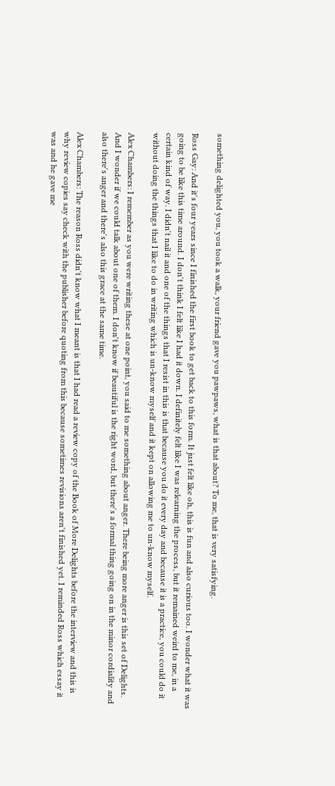something delighted you, you took a walk, your friend gave you pawpaws, what is that about? To me, that is very satisfying.

Ross Gay: And it's four years since I finished the first book to get back to this form. It just felt like oh, this is fun and also curious too. I wonder what it was going to be like this time around. I don't think I felt like I had it down. I definitely felt like I was relearning the process, but it remained weird to me, in a certain kind of way. I didn't nail it and one of the things that I resist in this is that because you do it every day and because it is a practice, you could do it without doing the things that I like to do in writing which is un-know myself and it kept on allowing me to un-know myself.

Alex Chambers: I remember as you were writing these at one point, you said to me something about anger. There being more anger is this set of Delights. And I wonder if we could talk about one of them. I don't know if beautiful is the right word, but there's a formal thing going on in the minor cordiality and also there's anger and there's also this grace at the same time.

Alex Chambers: The reason Ross didn't know what I meant is that I had read a review copy of the Book of More Delights before the interview and this is why review copies say check with the publisher before quoting from this because sometimes revisions aren't finished yet. I reminded Ross which essay it was and he gave me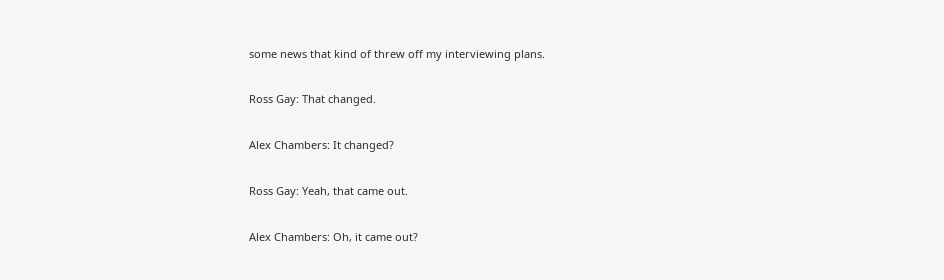some news that kind of threw off my interviewing plans.

Ross Gay: That changed.

Alex Chambers: It changed?

Ross Gay: Yeah, that came out.

Alex Chambers: Oh, it came out?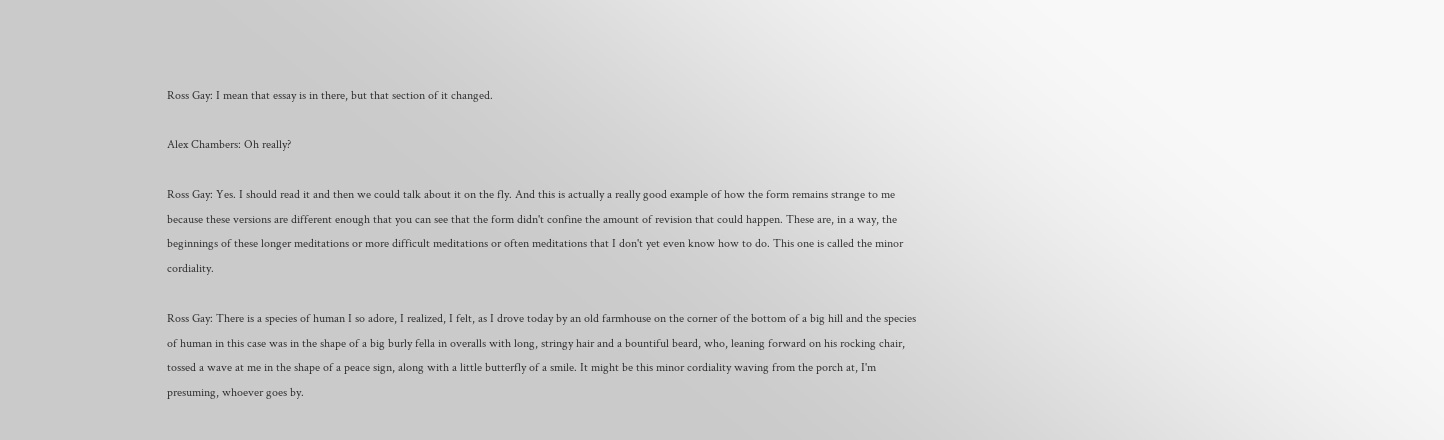Ross Gay: I mean that essay is in there, but that section of it changed.

Alex Chambers: Oh really?

Ross Gay: Yes. I should read it and then we could talk about it on the fly. And this is actually a really good example of how the form remains strange to me because these versions are different enough that you can see that the form didn't confine the amount of revision that could happen. These are, in a way, the beginnings of these longer meditations or more difficult meditations or often meditations that I don't yet even know how to do. This one is called the minor cordiality.

Ross Gay: There is a species of human I so adore, I realized, I felt, as I drove today by an old farmhouse on the corner of the bottom of a big hill and the species of human in this case was in the shape of a big burly fella in overalls with long, stringy hair and a bountiful beard, who, leaning forward on his rocking chair, tossed a wave at me in the shape of a peace sign, along with a little butterfly of a smile. It might be this minor cordiality waving from the porch at, I'm presuming, whoever goes by.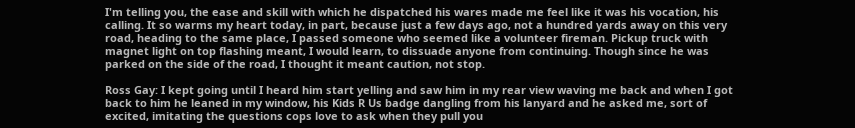I'm telling you, the ease and skill with which he dispatched his wares made me feel like it was his vocation, his calling. It so warms my heart today, in part, because just a few days ago, not a hundred yards away on this very road, heading to the same place, I passed someone who seemed like a volunteer fireman. Pickup truck with magnet light on top flashing meant, I would learn, to dissuade anyone from continuing. Though since he was parked on the side of the road, I thought it meant caution, not stop.

Ross Gay: I kept going until I heard him start yelling and saw him in my rear view waving me back and when I got back to him he leaned in my window, his Kids R Us badge dangling from his lanyard and he asked me, sort of excited, imitating the questions cops love to ask when they pull you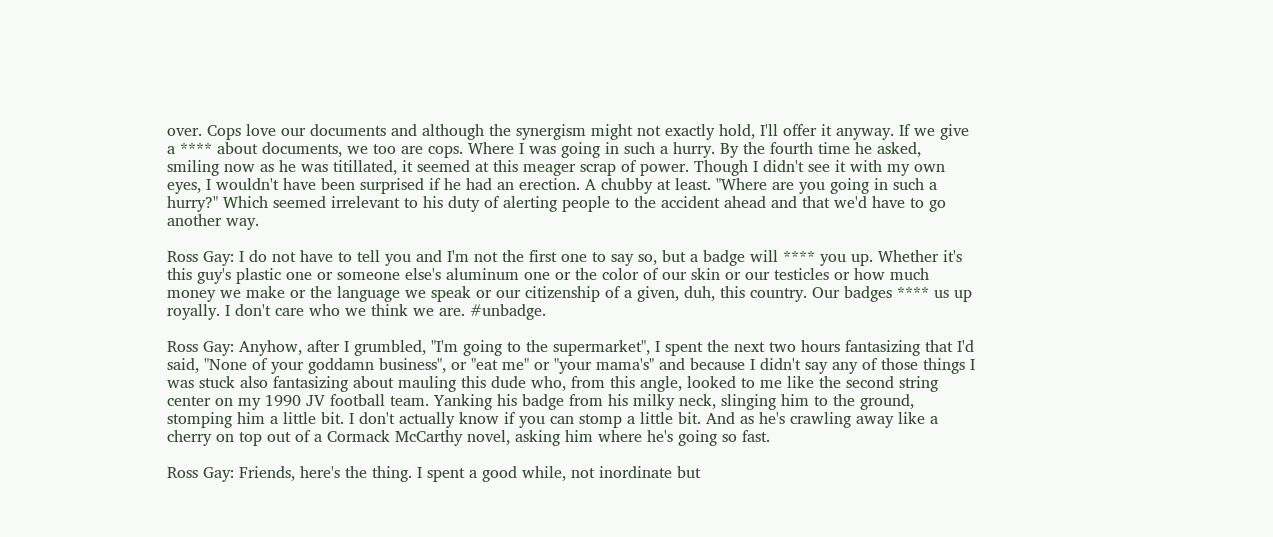over. Cops love our documents and although the synergism might not exactly hold, I'll offer it anyway. If we give a **** about documents, we too are cops. Where I was going in such a hurry. By the fourth time he asked, smiling now as he was titillated, it seemed at this meager scrap of power. Though I didn't see it with my own eyes, I wouldn't have been surprised if he had an erection. A chubby at least. "Where are you going in such a hurry?" Which seemed irrelevant to his duty of alerting people to the accident ahead and that we'd have to go another way.

Ross Gay: I do not have to tell you and I'm not the first one to say so, but a badge will **** you up. Whether it's this guy's plastic one or someone else's aluminum one or the color of our skin or our testicles or how much money we make or the language we speak or our citizenship of a given, duh, this country. Our badges **** us up royally. I don't care who we think we are. #unbadge.

Ross Gay: Anyhow, after I grumbled, "I'm going to the supermarket", I spent the next two hours fantasizing that I'd said, "None of your goddamn business", or "eat me" or "your mama's" and because I didn't say any of those things I was stuck also fantasizing about mauling this dude who, from this angle, looked to me like the second string center on my 1990 JV football team. Yanking his badge from his milky neck, slinging him to the ground, stomping him a little bit. I don't actually know if you can stomp a little bit. And as he's crawling away like a cherry on top out of a Cormack McCarthy novel, asking him where he's going so fast.

Ross Gay: Friends, here's the thing. I spent a good while, not inordinate but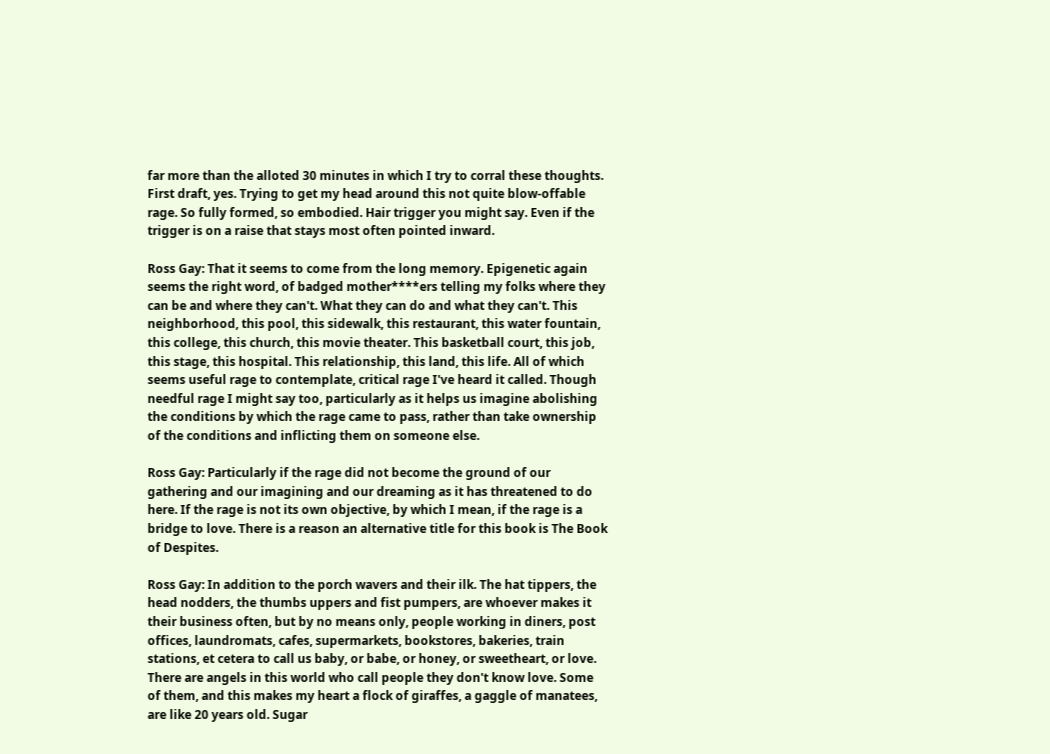far more than the alloted 30 minutes in which I try to corral these thoughts. First draft, yes. Trying to get my head around this not quite blow-offable rage. So fully formed, so embodied. Hair trigger you might say. Even if the trigger is on a raise that stays most often pointed inward.

Ross Gay: That it seems to come from the long memory. Epigenetic again seems the right word, of badged mother****ers telling my folks where they can be and where they can't. What they can do and what they can't. This neighborhood, this pool, this sidewalk, this restaurant, this water fountain, this college, this church, this movie theater. This basketball court, this job, this stage, this hospital. This relationship, this land, this life. All of which seems useful rage to contemplate, critical rage I've heard it called. Though needful rage I might say too, particularly as it helps us imagine abolishing the conditions by which the rage came to pass, rather than take ownership of the conditions and inflicting them on someone else.

Ross Gay: Particularly if the rage did not become the ground of our gathering and our imagining and our dreaming as it has threatened to do here. If the rage is not its own objective, by which I mean, if the rage is a bridge to love. There is a reason an alternative title for this book is The Book of Despites.

Ross Gay: In addition to the porch wavers and their ilk. The hat tippers, the head nodders, the thumbs uppers and fist pumpers, are whoever makes it their business often, but by no means only, people working in diners, post offices, laundromats, cafes, supermarkets, bookstores, bakeries, train stations, et cetera to call us baby, or babe, or honey, or sweetheart, or love. There are angels in this world who call people they don't know love. Some of them, and this makes my heart a flock of giraffes, a gaggle of manatees, are like 20 years old. Sugar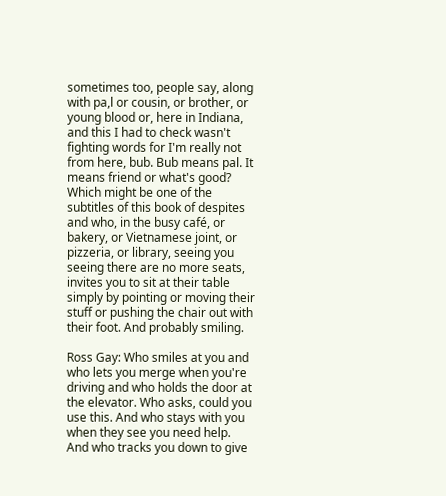sometimes too, people say, along with pa,l or cousin, or brother, or young blood or, here in Indiana, and this I had to check wasn't fighting words for I'm really not from here, bub. Bub means pal. It means friend or what's good? Which might be one of the subtitles of this book of despites and who, in the busy café, or bakery, or Vietnamese joint, or pizzeria, or library, seeing you seeing there are no more seats, invites you to sit at their table simply by pointing or moving their stuff or pushing the chair out with their foot. And probably smiling.

Ross Gay: Who smiles at you and who lets you merge when you're driving and who holds the door at the elevator. Who asks, could you use this. And who stays with you when they see you need help. And who tracks you down to give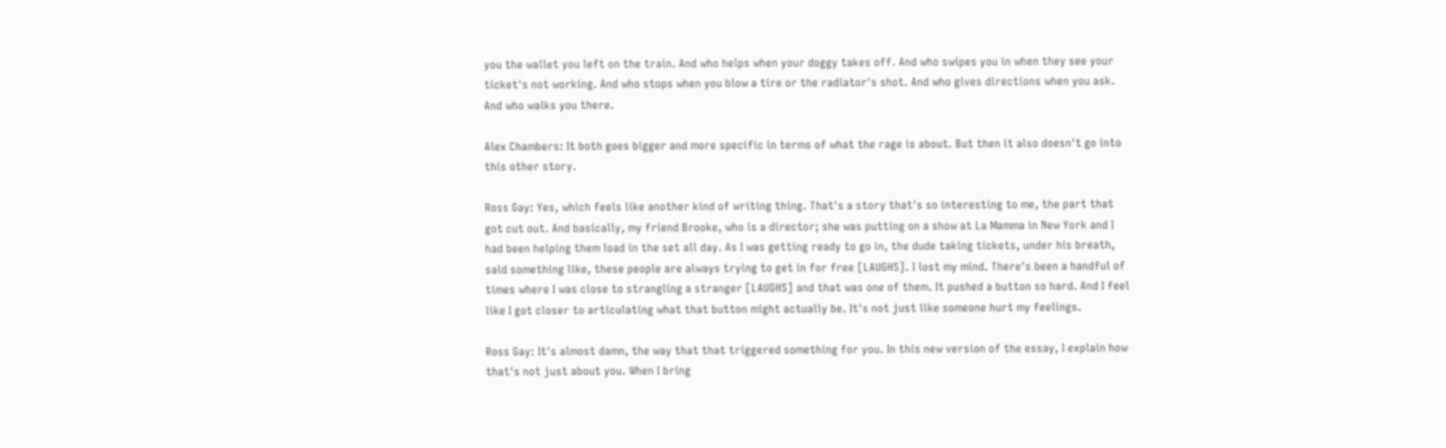you the wallet you left on the train. And who helps when your doggy takes off. And who swipes you in when they see your ticket's not working. And who stops when you blow a tire or the radiator's shot. And who gives directions when you ask. And who walks you there.

Alex Chambers: It both goes bigger and more specific in terms of what the rage is about. But then it also doesn't go into this other story.

Ross Gay: Yes, which feels like another kind of writing thing. That's a story that's so interesting to me, the part that got cut out. And basically, my friend Brooke, who is a director; she was putting on a show at La Mamma in New York and I had been helping them load in the set all day. As I was getting ready to go in, the dude taking tickets, under his breath, said something like, these people are always trying to get in for free [LAUGHS]. I lost my mind. There's been a handful of times where I was close to strangling a stranger [LAUGHS] and that was one of them. It pushed a button so hard. And I feel like I got closer to articulating what that button might actually be. It's not just like someone hurt my feelings.

Ross Gay: It's almost damn, the way that that triggered something for you. In this new version of the essay, I explain how that's not just about you. When I bring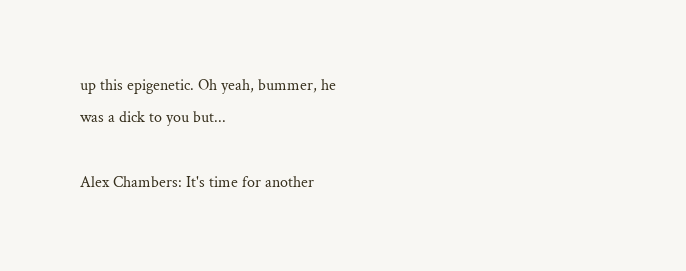up this epigenetic. Oh yeah, bummer, he was a dick to you but...

Alex Chambers: It's time for another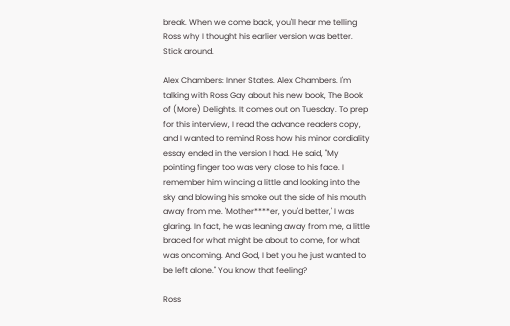break. When we come back, you'll hear me telling Ross why I thought his earlier version was better. Stick around.

Alex Chambers: Inner States. Alex Chambers. I'm talking with Ross Gay about his new book, The Book of (More) Delights. It comes out on Tuesday. To prep for this interview, I read the advance readers copy, and I wanted to remind Ross how his minor cordiality essay ended in the version I had. He said, "My pointing finger too was very close to his face. I remember him wincing a little and looking into the sky and blowing his smoke out the side of his mouth away from me. 'Mother****er, you'd better,' I was glaring. In fact, he was leaning away from me, a little braced for what might be about to come, for what was oncoming. And God, I bet you he just wanted to be left alone." You know that feeling?

Ross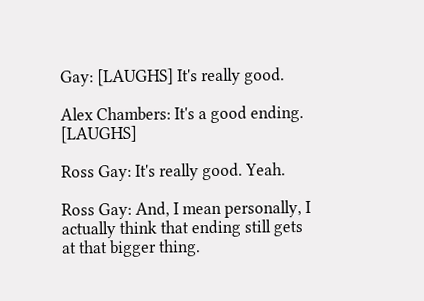Gay: [LAUGHS] It's really good.

Alex Chambers: It's a good ending. [LAUGHS]

Ross Gay: It's really good. Yeah.

Ross Gay: And, I mean personally, I actually think that ending still gets at that bigger thing.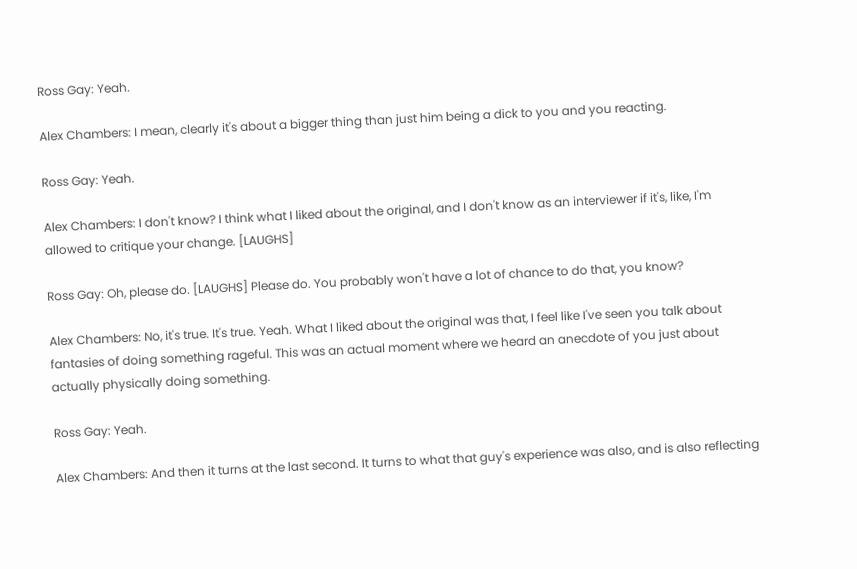Ross Gay: Yeah.

Alex Chambers: I mean, clearly it's about a bigger thing than just him being a dick to you and you reacting.

Ross Gay: Yeah.

Alex Chambers: I don't know? I think what I liked about the original, and I don't know as an interviewer if it's, like, I'm allowed to critique your change. [LAUGHS]

Ross Gay: Oh, please do. [LAUGHS] Please do. You probably won't have a lot of chance to do that, you know?

Alex Chambers: No, it's true. It's true. Yeah. What I liked about the original was that, I feel like I've seen you talk about fantasies of doing something rageful. This was an actual moment where we heard an anecdote of you just about actually physically doing something.

Ross Gay: Yeah.

Alex Chambers: And then it turns at the last second. It turns to what that guy's experience was also, and is also reflecting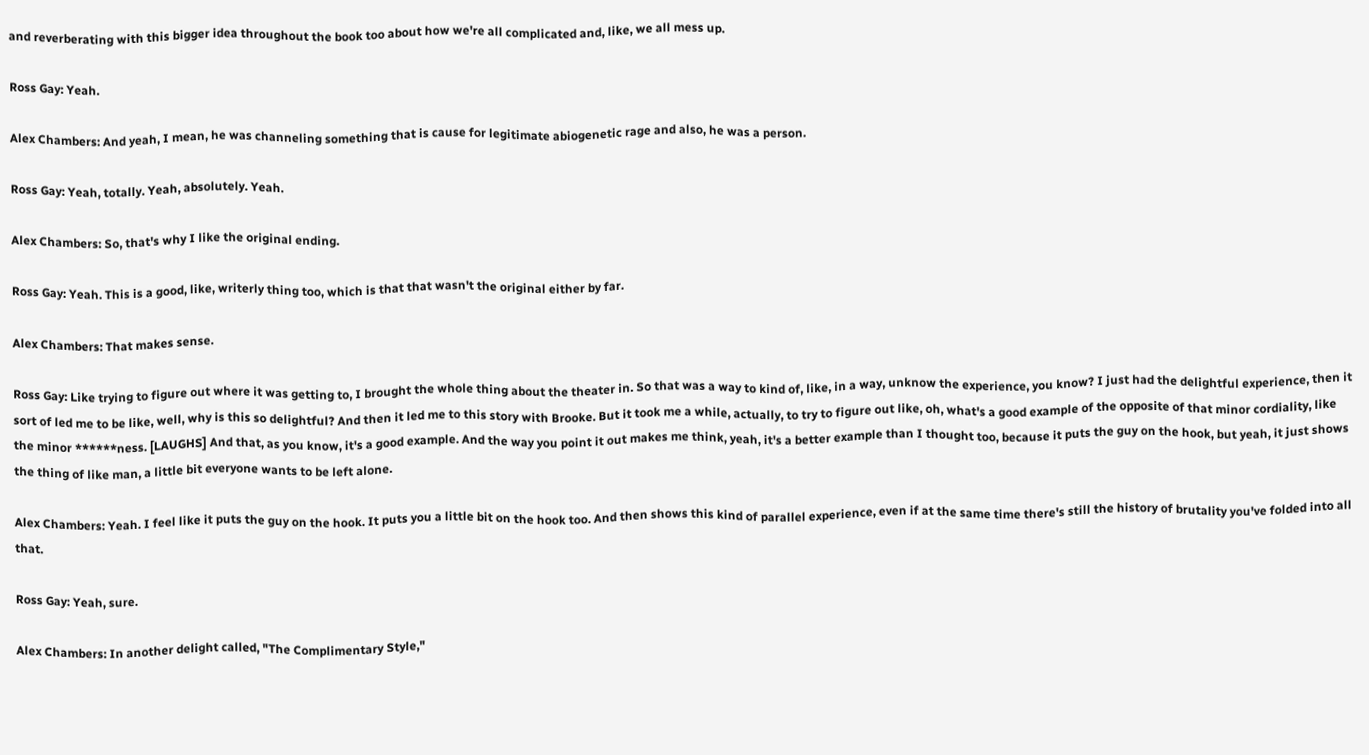and reverberating with this bigger idea throughout the book too about how we're all complicated and, like, we all mess up.

Ross Gay: Yeah.

Alex Chambers: And yeah, I mean, he was channeling something that is cause for legitimate abiogenetic rage and also, he was a person.

Ross Gay: Yeah, totally. Yeah, absolutely. Yeah.

Alex Chambers: So, that's why I like the original ending.

Ross Gay: Yeah. This is a good, like, writerly thing too, which is that that wasn't the original either by far.

Alex Chambers: That makes sense.

Ross Gay: Like trying to figure out where it was getting to, I brought the whole thing about the theater in. So that was a way to kind of, like, in a way, unknow the experience, you know? I just had the delightful experience, then it sort of led me to be like, well, why is this so delightful? And then it led me to this story with Brooke. But it took me a while, actually, to try to figure out like, oh, what's a good example of the opposite of that minor cordiality, like the minor ******ness. [LAUGHS] And that, as you know, it's a good example. And the way you point it out makes me think, yeah, it's a better example than I thought too, because it puts the guy on the hook, but yeah, it just shows the thing of like man, a little bit everyone wants to be left alone.

Alex Chambers: Yeah. I feel like it puts the guy on the hook. It puts you a little bit on the hook too. And then shows this kind of parallel experience, even if at the same time there's still the history of brutality you've folded into all that.

Ross Gay: Yeah, sure.

Alex Chambers: In another delight called, "The Complimentary Style,"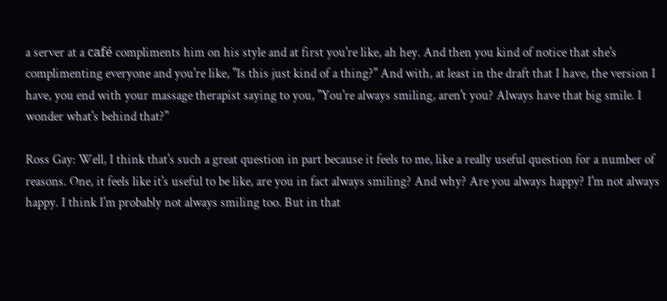a server at a café compliments him on his style and at first you're like, ah hey. And then you kind of notice that she's complimenting everyone and you're like, "Is this just kind of a thing?" And with, at least in the draft that I have, the version I have, you end with your massage therapist saying to you, "You're always smiling, aren't you? Always have that big smile. I wonder what's behind that?"

Ross Gay: Well, I think that's such a great question in part because it feels to me, like a really useful question for a number of reasons. One, it feels like it's useful to be like, are you in fact always smiling? And why? Are you always happy? I'm not always happy. I think I'm probably not always smiling too. But in that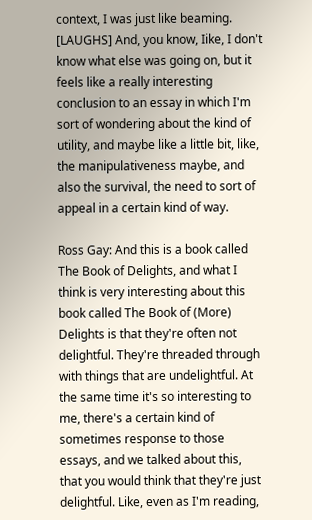context, I was just like beaming. [LAUGHS] And, you know, Iike, I don't know what else was going on, but it feels like a really interesting conclusion to an essay in which I'm sort of wondering about the kind of utility, and maybe like a little bit, like, the manipulativeness maybe, and also the survival, the need to sort of appeal in a certain kind of way.

Ross Gay: And this is a book called The Book of Delights, and what I think is very interesting about this book called The Book of (More) Delights is that they're often not delightful. They're threaded through with things that are undelightful. At the same time it's so interesting to me, there's a certain kind of sometimes response to those essays, and we talked about this, that you would think that they're just delightful. Like, even as I'm reading,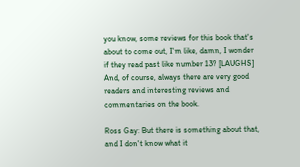you know, some reviews for this book that's about to come out, I'm like, damn, I wonder if they read past like number 13? [LAUGHS] And, of course, always there are very good readers and interesting reviews and commentaries on the book.

Ross Gay: But there is something about that, and I don't know what it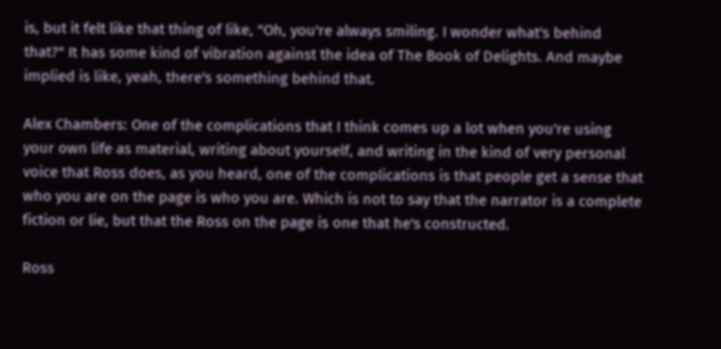is, but it felt like that thing of like, "Oh, you're always smiling. I wonder what's behind that?" It has some kind of vibration against the idea of The Book of Delights. And maybe implied is like, yeah, there's something behind that.

Alex Chambers: One of the complications that I think comes up a lot when you're using your own life as material, writing about yourself, and writing in the kind of very personal voice that Ross does, as you heard, one of the complications is that people get a sense that who you are on the page is who you are. Which is not to say that the narrator is a complete fiction or lie, but that the Ross on the page is one that he's constructed.

Ross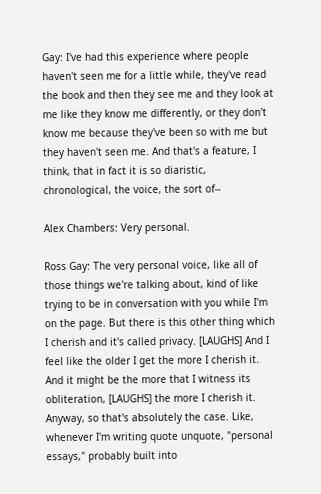Gay: I've had this experience where people haven't seen me for a little while, they've read the book and then they see me and they look at me like they know me differently, or they don't know me because they've been so with me but they haven't seen me. And that's a feature, I think, that in fact it is so diaristic, chronological, the voice, the sort of--

Alex Chambers: Very personal.

Ross Gay: The very personal voice, like all of those things we're talking about, kind of like trying to be in conversation with you while I'm on the page. But there is this other thing which I cherish and it's called privacy. [LAUGHS] And I feel like the older I get the more I cherish it. And it might be the more that I witness its obliteration, [LAUGHS] the more I cherish it. Anyway, so that's absolutely the case. Like, whenever I'm writing quote unquote, "personal essays," probably built into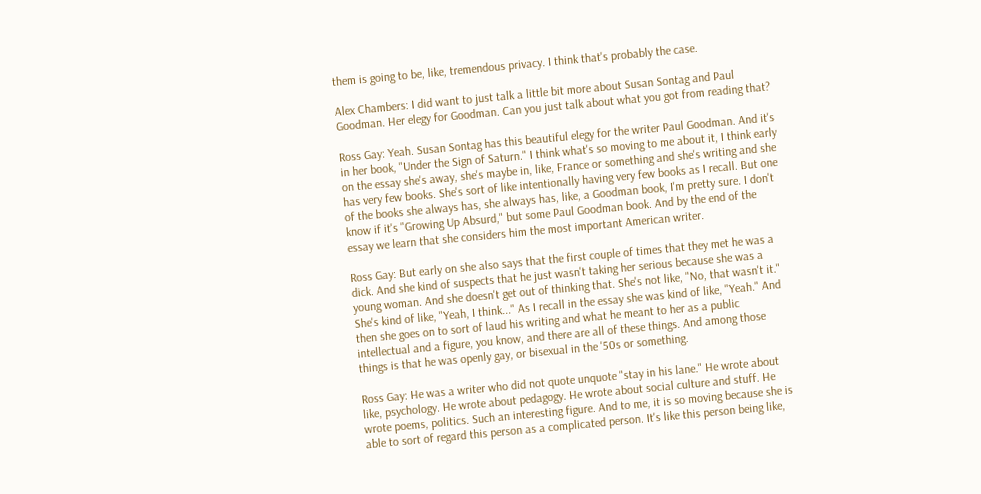them is going to be, like, tremendous privacy. I think that's probably the case.

Alex Chambers: I did want to just talk a little bit more about Susan Sontag and Paul Goodman. Her elegy for Goodman. Can you just talk about what you got from reading that?

Ross Gay: Yeah. Susan Sontag has this beautiful elegy for the writer Paul Goodman. And it's in her book, "Under the Sign of Saturn." I think what's so moving to me about it, I think early on the essay she's away, she's maybe in, like, France or something and she's writing and she has very few books. She's sort of like intentionally having very few books as I recall. But one of the books she always has, she always has, like, a Goodman book, I'm pretty sure. I don't know if it's "Growing Up Absurd," but some Paul Goodman book. And by the end of the essay we learn that she considers him the most important American writer.

Ross Gay: But early on she also says that the first couple of times that they met he was a dick. And she kind of suspects that he just wasn't taking her serious because she was a young woman. And she doesn't get out of thinking that. She's not like, "No, that wasn't it." She's kind of like, "Yeah, I think..." As I recall in the essay she was kind of like, "Yeah." And then she goes on to sort of laud his writing and what he meant to her as a public intellectual and a figure, you know, and there are all of these things. And among those things is that he was openly gay, or bisexual in the '50s or something.

Ross Gay: He was a writer who did not quote unquote "stay in his lane." He wrote about like, psychology. He wrote about pedagogy. He wrote about social culture and stuff. He wrote poems, politics. Such an interesting figure. And to me, it is so moving because she is able to sort of regard this person as a complicated person. It's like this person being like,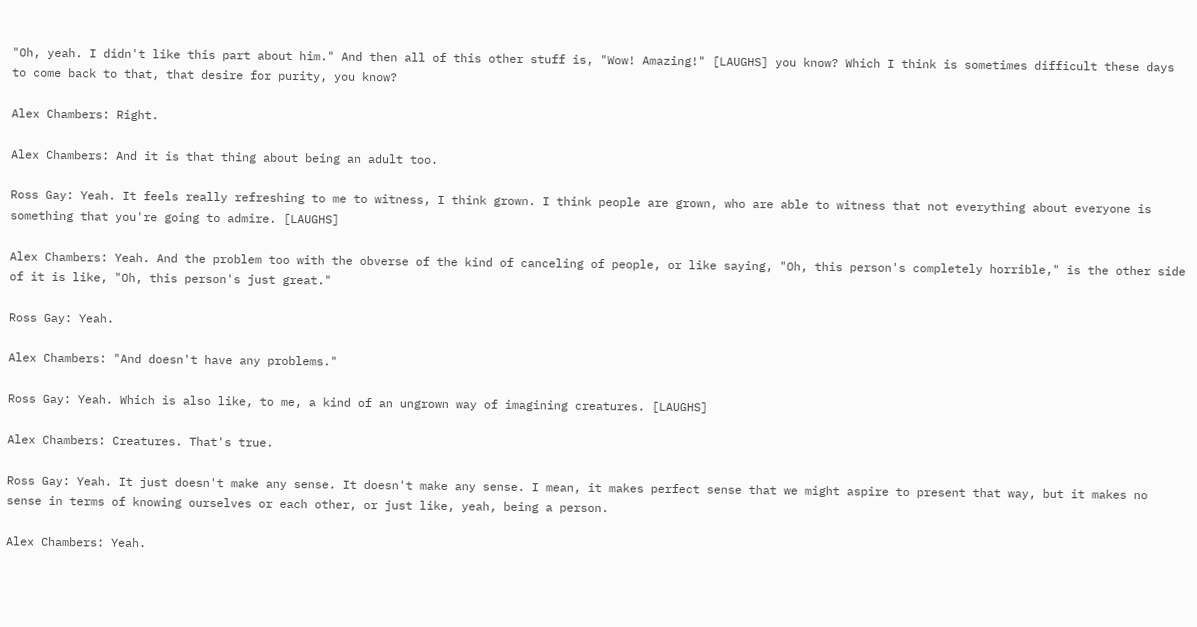"Oh, yeah. I didn't like this part about him." And then all of this other stuff is, "Wow! Amazing!" [LAUGHS] you know? Which I think is sometimes difficult these days to come back to that, that desire for purity, you know?

Alex Chambers: Right.

Alex Chambers: And it is that thing about being an adult too.

Ross Gay: Yeah. It feels really refreshing to me to witness, I think grown. I think people are grown, who are able to witness that not everything about everyone is something that you're going to admire. [LAUGHS]

Alex Chambers: Yeah. And the problem too with the obverse of the kind of canceling of people, or like saying, "Oh, this person's completely horrible," is the other side of it is like, "Oh, this person's just great."

Ross Gay: Yeah.

Alex Chambers: "And doesn't have any problems."

Ross Gay: Yeah. Which is also like, to me, a kind of an ungrown way of imagining creatures. [LAUGHS]

Alex Chambers: Creatures. That's true.

Ross Gay: Yeah. It just doesn't make any sense. It doesn't make any sense. I mean, it makes perfect sense that we might aspire to present that way, but it makes no sense in terms of knowing ourselves or each other, or just like, yeah, being a person.

Alex Chambers: Yeah.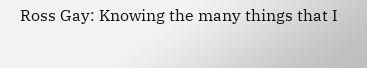Ross Gay: Knowing the many things that I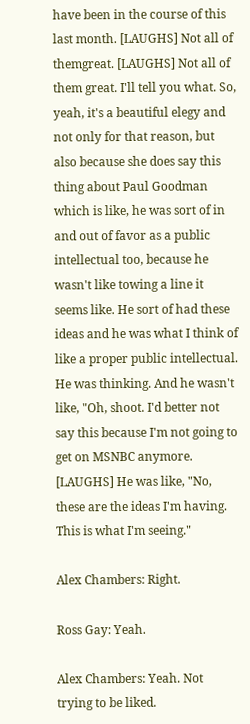have been in the course of this last month. [LAUGHS] Not all of themgreat. [LAUGHS] Not all of them great. I'll tell you what. So, yeah, it's a beautiful elegy and not only for that reason, but also because she does say this thing about Paul Goodman which is like, he was sort of in and out of favor as a public intellectual too, because he wasn't like towing a line it seems like. He sort of had these ideas and he was what I think of like a proper public intellectual. He was thinking. And he wasn't like, "Oh, shoot. I'd better not say this because I'm not going to get on MSNBC anymore. [LAUGHS] He was like, "No, these are the ideas I'm having. This is what I'm seeing."

Alex Chambers: Right.

Ross Gay: Yeah.

Alex Chambers: Yeah. Not trying to be liked.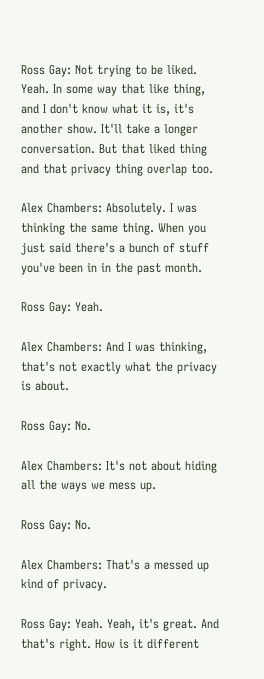Ross Gay: Not trying to be liked. Yeah. In some way that like thing, and I don't know what it is, it's another show. It'll take a longer conversation. But that liked thing and that privacy thing overlap too.

Alex Chambers: Absolutely. I was thinking the same thing. When you just said there's a bunch of stuff you've been in in the past month.

Ross Gay: Yeah.

Alex Chambers: And I was thinking, that's not exactly what the privacy is about.

Ross Gay: No.

Alex Chambers: It's not about hiding all the ways we mess up.

Ross Gay: No.

Alex Chambers: That's a messed up kind of privacy.

Ross Gay: Yeah. Yeah, it's great. And that's right. How is it different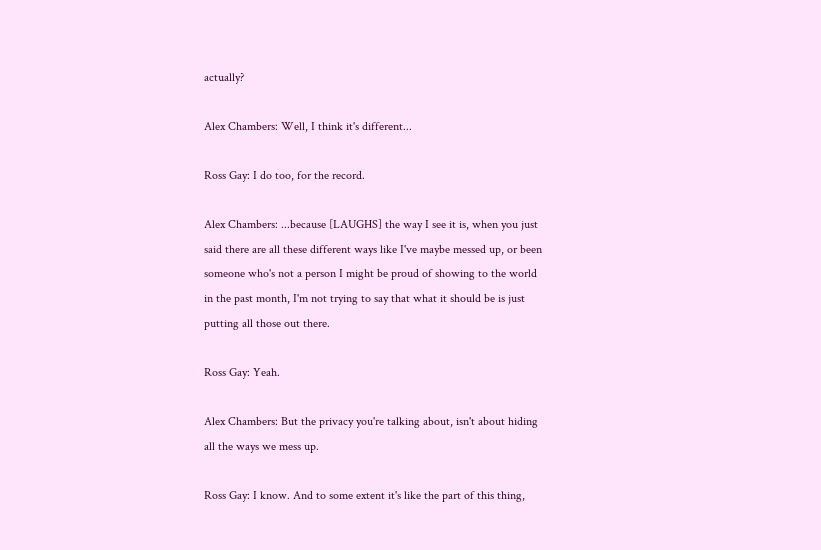actually?

Alex Chambers: Well, I think it's different...

Ross Gay: I do too, for the record.

Alex Chambers: ...because [LAUGHS] the way I see it is, when you just said there are all these different ways like I've maybe messed up, or been someone who's not a person I might be proud of showing to the world in the past month, I'm not trying to say that what it should be is just putting all those out there.

Ross Gay: Yeah.

Alex Chambers: But the privacy you're talking about, isn't about hiding all the ways we mess up.

Ross Gay: I know. And to some extent it's like the part of this thing,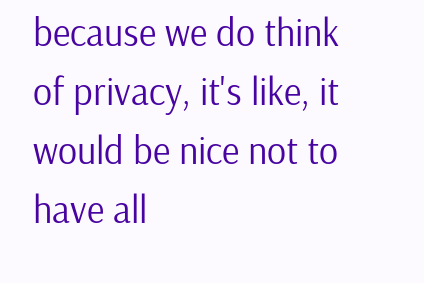because we do think of privacy, it's like, it would be nice not to have all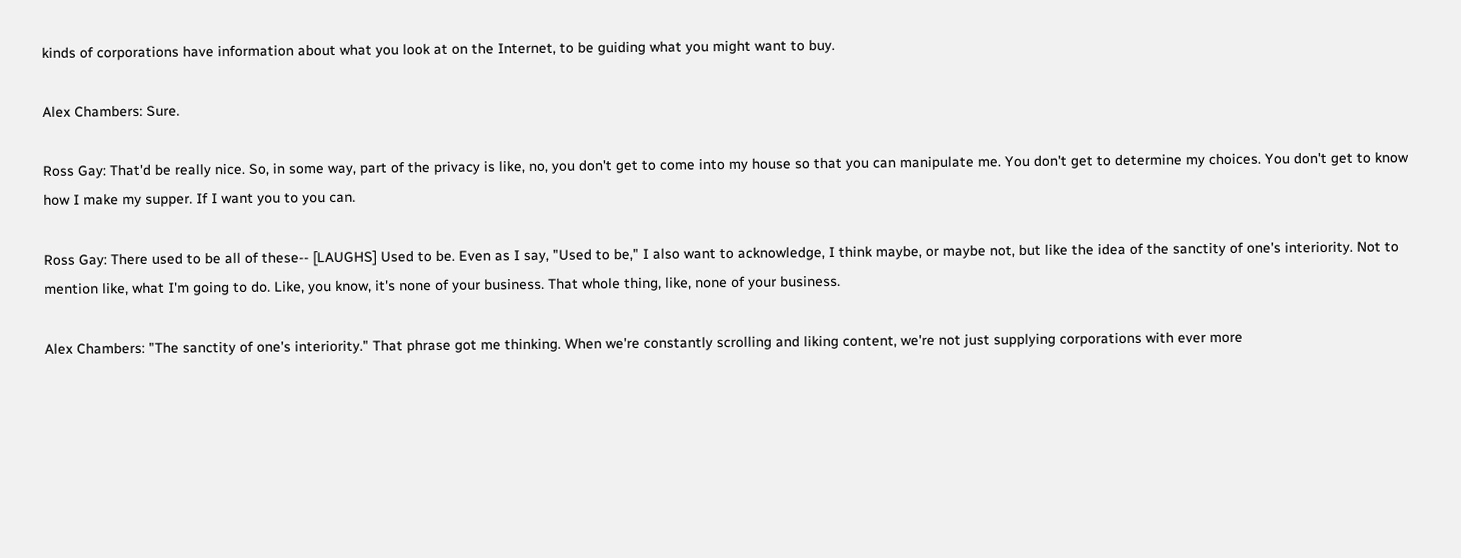kinds of corporations have information about what you look at on the Internet, to be guiding what you might want to buy.

Alex Chambers: Sure.

Ross Gay: That'd be really nice. So, in some way, part of the privacy is like, no, you don't get to come into my house so that you can manipulate me. You don't get to determine my choices. You don't get to know how I make my supper. If I want you to you can.

Ross Gay: There used to be all of these-- [LAUGHS] Used to be. Even as I say, "Used to be," I also want to acknowledge, I think maybe, or maybe not, but like the idea of the sanctity of one's interiority. Not to mention like, what I'm going to do. Like, you know, it's none of your business. That whole thing, like, none of your business.

Alex Chambers: "The sanctity of one's interiority." That phrase got me thinking. When we're constantly scrolling and liking content, we're not just supplying corporations with ever more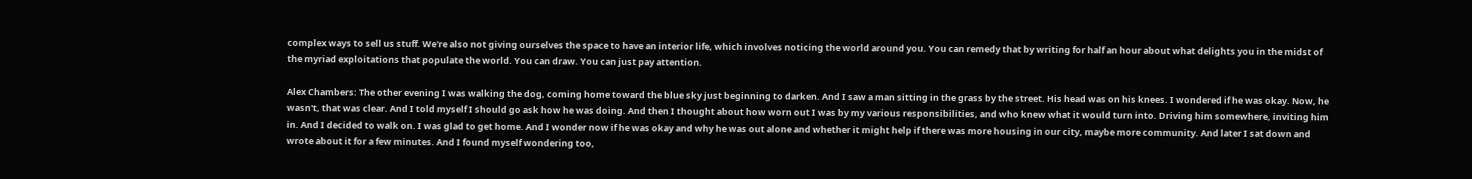complex ways to sell us stuff. We're also not giving ourselves the space to have an interior life, which involves noticing the world around you. You can remedy that by writing for half an hour about what delights you in the midst of the myriad exploitations that populate the world. You can draw. You can just pay attention.

Alex Chambers: The other evening I was walking the dog, coming home toward the blue sky just beginning to darken. And I saw a man sitting in the grass by the street. His head was on his knees. I wondered if he was okay. Now, he wasn't, that was clear. And I told myself I should go ask how he was doing. And then I thought about how worn out I was by my various responsibilities, and who knew what it would turn into. Driving him somewhere, inviting him in. And I decided to walk on. I was glad to get home. And I wonder now if he was okay and why he was out alone and whether it might help if there was more housing in our city, maybe more community. And later I sat down and wrote about it for a few minutes. And I found myself wondering too,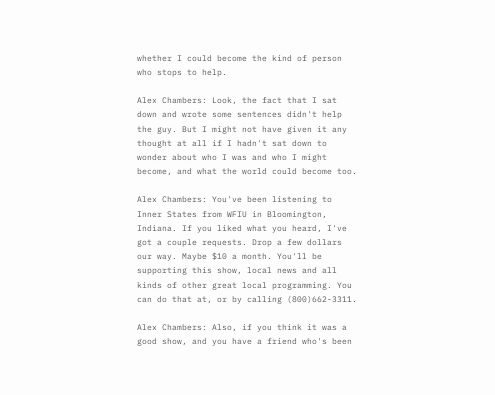whether I could become the kind of person who stops to help.

Alex Chambers: Look, the fact that I sat down and wrote some sentences didn't help the guy. But I might not have given it any thought at all if I hadn't sat down to wonder about who I was and who I might become, and what the world could become too.

Alex Chambers: You've been listening to Inner States from WFIU in Bloomington, Indiana. If you liked what you heard, I've got a couple requests. Drop a few dollars our way. Maybe $10 a month. You'll be supporting this show, local news and all kinds of other great local programming. You can do that at, or by calling (800)662-3311.

Alex Chambers: Also, if you think it was a good show, and you have a friend who's been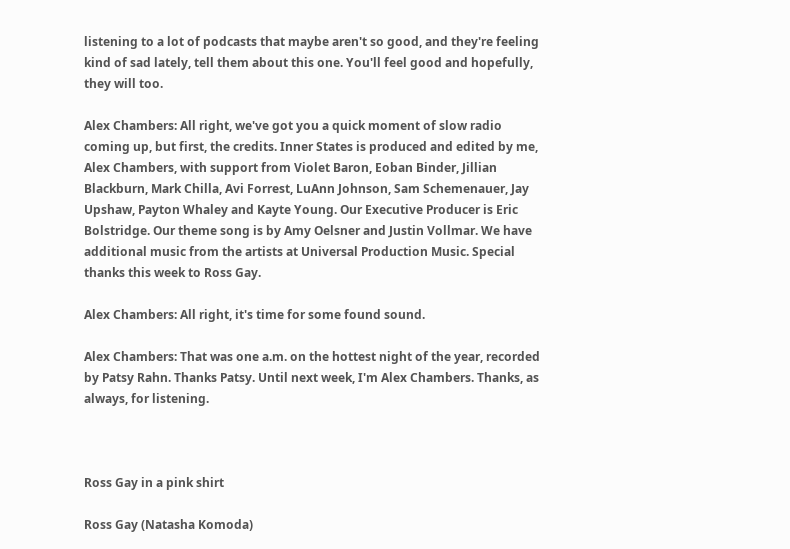listening to a lot of podcasts that maybe aren't so good, and they're feeling kind of sad lately, tell them about this one. You'll feel good and hopefully, they will too.

Alex Chambers: All right, we've got you a quick moment of slow radio coming up, but first, the credits. Inner States is produced and edited by me, Alex Chambers, with support from Violet Baron, Eoban Binder, Jillian Blackburn, Mark Chilla, Avi Forrest, LuAnn Johnson, Sam Schemenauer, Jay Upshaw, Payton Whaley and Kayte Young. Our Executive Producer is Eric Bolstridge. Our theme song is by Amy Oelsner and Justin Vollmar. We have additional music from the artists at Universal Production Music. Special thanks this week to Ross Gay.

Alex Chambers: All right, it's time for some found sound.

Alex Chambers: That was one a.m. on the hottest night of the year, recorded by Patsy Rahn. Thanks Patsy. Until next week, I'm Alex Chambers. Thanks, as always, for listening.



Ross Gay in a pink shirt

Ross Gay (Natasha Komoda)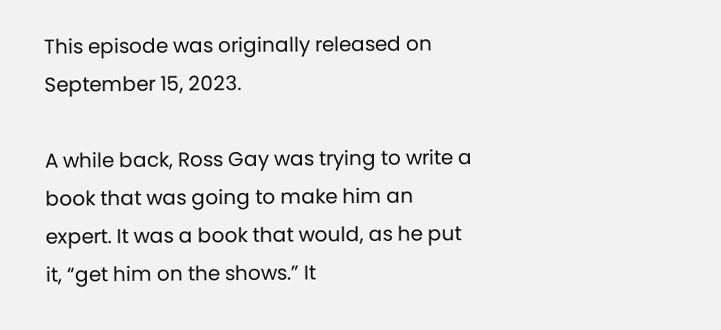This episode was originally released on September 15, 2023.

A while back, Ross Gay was trying to write a book that was going to make him an expert. It was a book that would, as he put it, “get him on the shows.” It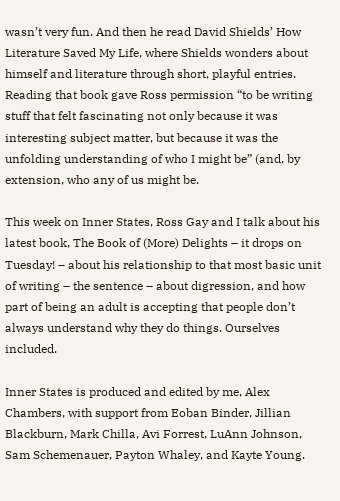wasn’t very fun. And then he read David Shields’ How Literature Saved My Life, where Shields wonders about himself and literature through short, playful entries. Reading that book gave Ross permission “to be writing stuff that felt fascinating not only because it was interesting subject matter, but because it was the unfolding understanding of who I might be” (and, by extension, who any of us might be.

This week on Inner States, Ross Gay and I talk about his latest book, The Book of (More) Delights – it drops on Tuesday! – about his relationship to that most basic unit of writing – the sentence – about digression, and how part of being an adult is accepting that people don’t always understand why they do things. Ourselves included.

Inner States is produced and edited by me, Alex Chambers, with support from Eoban Binder, Jillian Blackburn, Mark Chilla, Avi Forrest, LuAnn Johnson, Sam Schemenauer, Payton Whaley, and Kayte Young.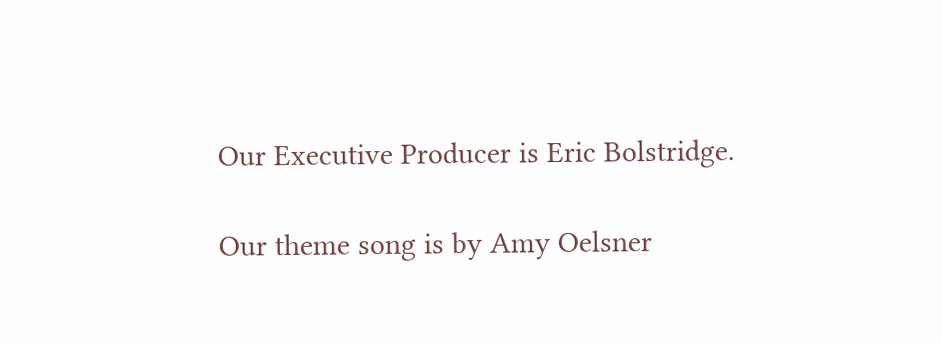Our Executive Producer is Eric Bolstridge.

Our theme song is by Amy Oelsner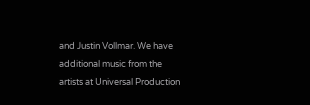and Justin Vollmar. We have additional music from the artists at Universal Production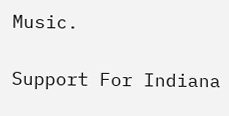Music.

Support For Indiana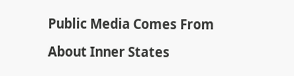Public Media Comes From

About Inner States